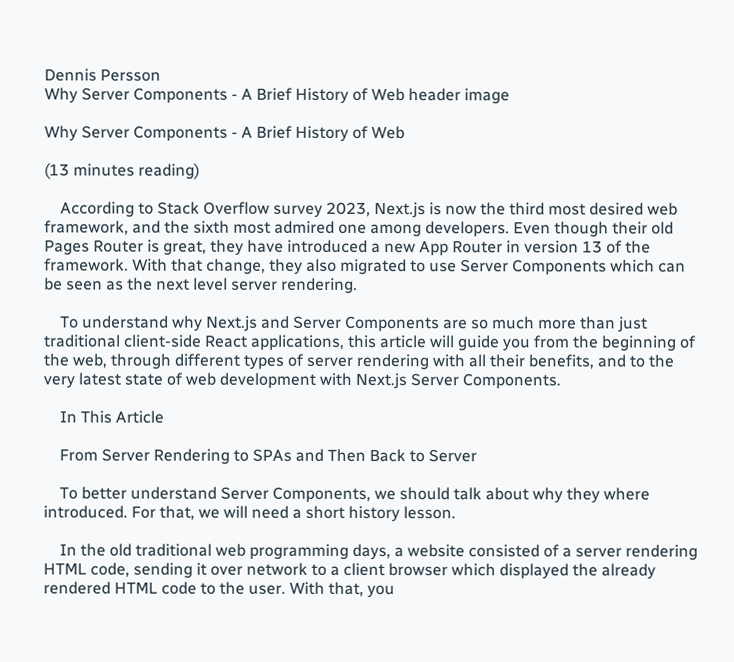Dennis Persson
Why Server Components - A Brief History of Web header image

Why Server Components - A Brief History of Web

(13 minutes reading)

    According to Stack Overflow survey 2023, Next.js is now the third most desired web framework, and the sixth most admired one among developers. Even though their old Pages Router is great, they have introduced a new App Router in version 13 of the framework. With that change, they also migrated to use Server Components which can be seen as the next level server rendering.

    To understand why Next.js and Server Components are so much more than just traditional client-side React applications, this article will guide you from the beginning of the web, through different types of server rendering with all their benefits, and to the very latest state of web development with Next.js Server Components.

    In This Article

    From Server Rendering to SPAs and Then Back to Server

    To better understand Server Components, we should talk about why they where introduced. For that, we will need a short history lesson.

    In the old traditional web programming days, a website consisted of a server rendering HTML code, sending it over network to a client browser which displayed the already rendered HTML code to the user. With that, you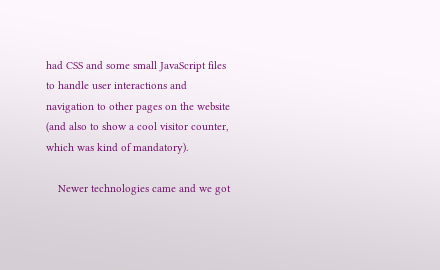had CSS and some small JavaScript files to handle user interactions and navigation to other pages on the website (and also to show a cool visitor counter, which was kind of mandatory).

    Newer technologies came and we got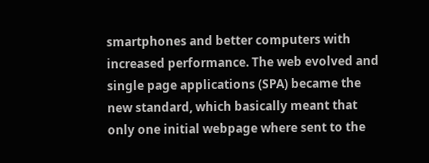smartphones and better computers with increased performance. The web evolved and single page applications (SPA) became the new standard, which basically meant that only one initial webpage where sent to the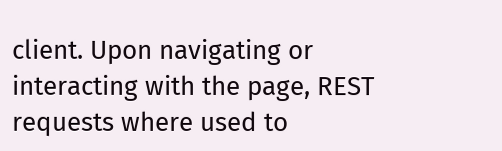client. Upon navigating or interacting with the page, REST requests where used to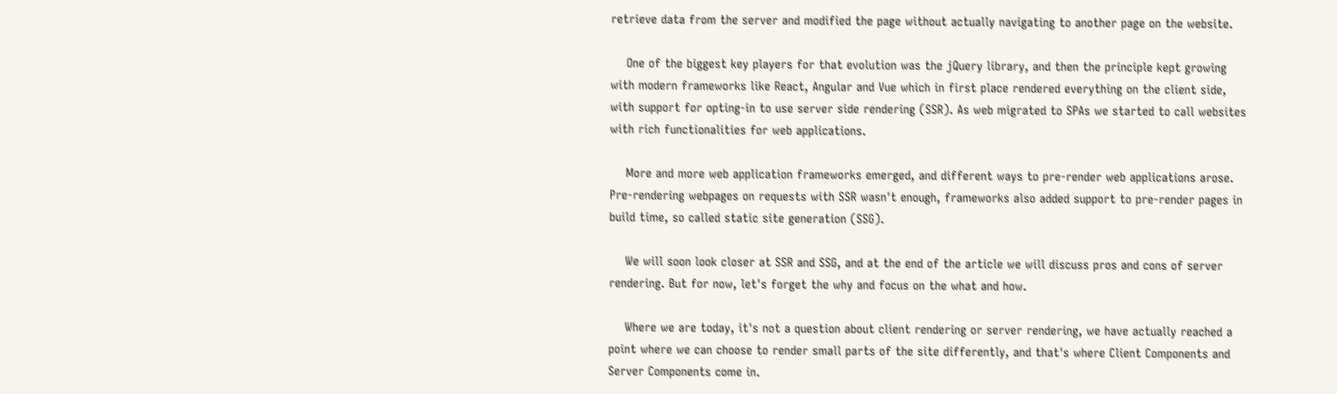retrieve data from the server and modified the page without actually navigating to another page on the website.

    One of the biggest key players for that evolution was the jQuery library, and then the principle kept growing with modern frameworks like React, Angular and Vue which in first place rendered everything on the client side, with support for opting-in to use server side rendering (SSR). As web migrated to SPAs we started to call websites with rich functionalities for web applications.

    More and more web application frameworks emerged, and different ways to pre-render web applications arose. Pre-rendering webpages on requests with SSR wasn't enough, frameworks also added support to pre-render pages in build time, so called static site generation (SSG).

    We will soon look closer at SSR and SSG, and at the end of the article we will discuss pros and cons of server rendering. But for now, let's forget the why and focus on the what and how.

    Where we are today, it's not a question about client rendering or server rendering, we have actually reached a point where we can choose to render small parts of the site differently, and that's where Client Components and Server Components come in.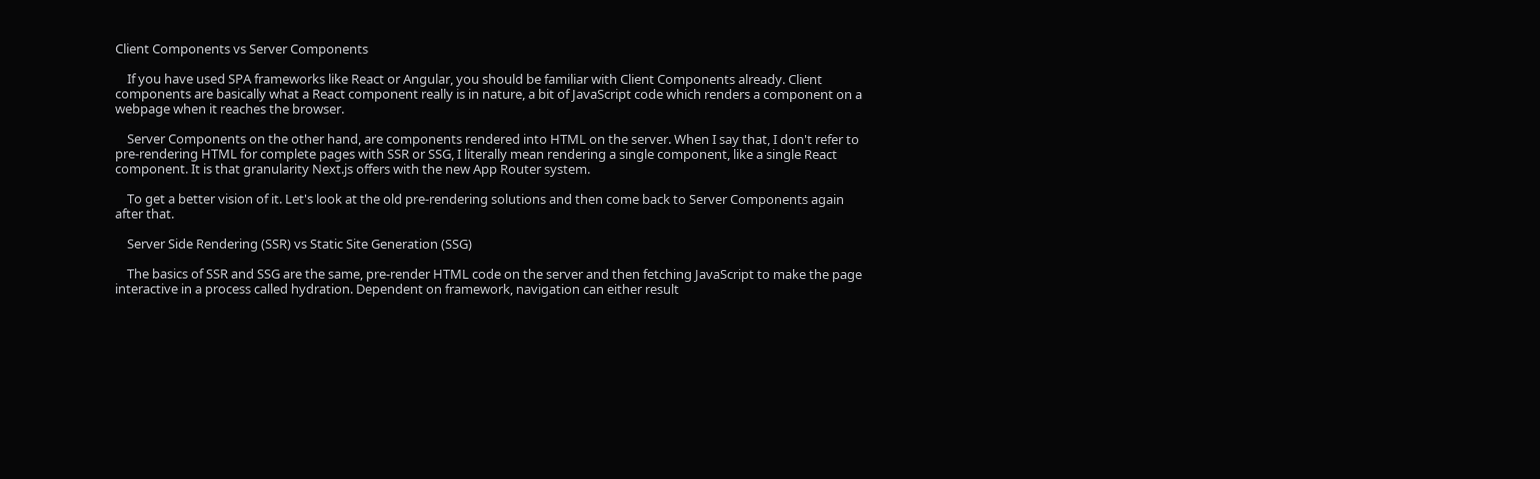Client Components vs Server Components

    If you have used SPA frameworks like React or Angular, you should be familiar with Client Components already. Client components are basically what a React component really is in nature, a bit of JavaScript code which renders a component on a webpage when it reaches the browser.

    Server Components on the other hand, are components rendered into HTML on the server. When I say that, I don't refer to pre-rendering HTML for complete pages with SSR or SSG, I literally mean rendering a single component, like a single React component. It is that granularity Next.js offers with the new App Router system.

    To get a better vision of it. Let's look at the old pre-rendering solutions and then come back to Server Components again after that.

    Server Side Rendering (SSR) vs Static Site Generation (SSG)

    The basics of SSR and SSG are the same, pre-render HTML code on the server and then fetching JavaScript to make the page interactive in a process called hydration. Dependent on framework, navigation can either result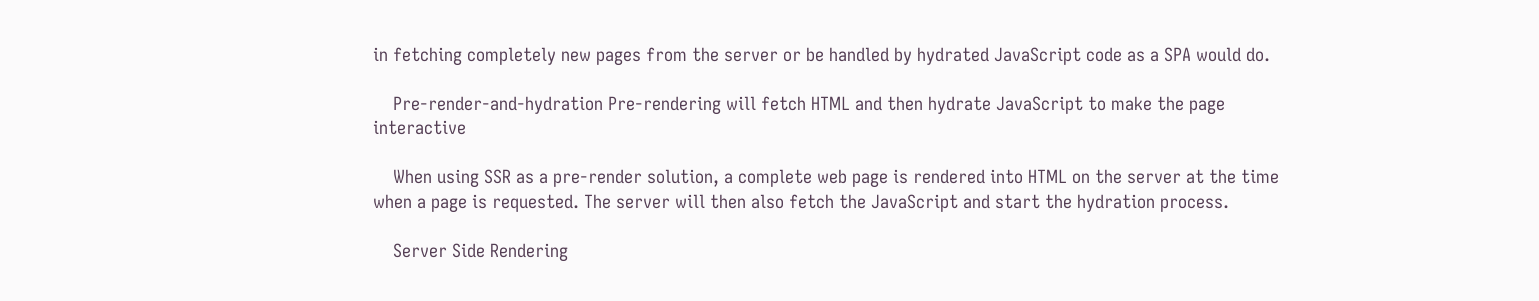in fetching completely new pages from the server or be handled by hydrated JavaScript code as a SPA would do.

    Pre-render-and-hydration Pre-rendering will fetch HTML and then hydrate JavaScript to make the page interactive

    When using SSR as a pre-render solution, a complete web page is rendered into HTML on the server at the time when a page is requested. The server will then also fetch the JavaScript and start the hydration process.

    Server Side Rendering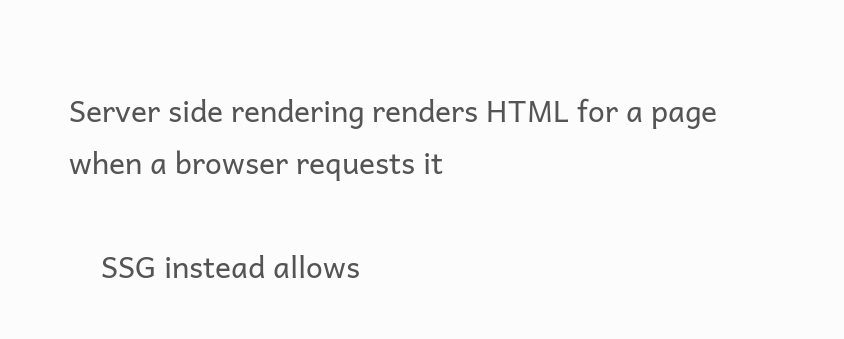Server side rendering renders HTML for a page when a browser requests it

    SSG instead allows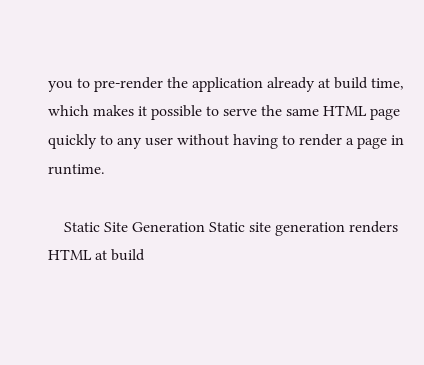you to pre-render the application already at build time, which makes it possible to serve the same HTML page quickly to any user without having to render a page in runtime.

    Static Site Generation Static site generation renders HTML at build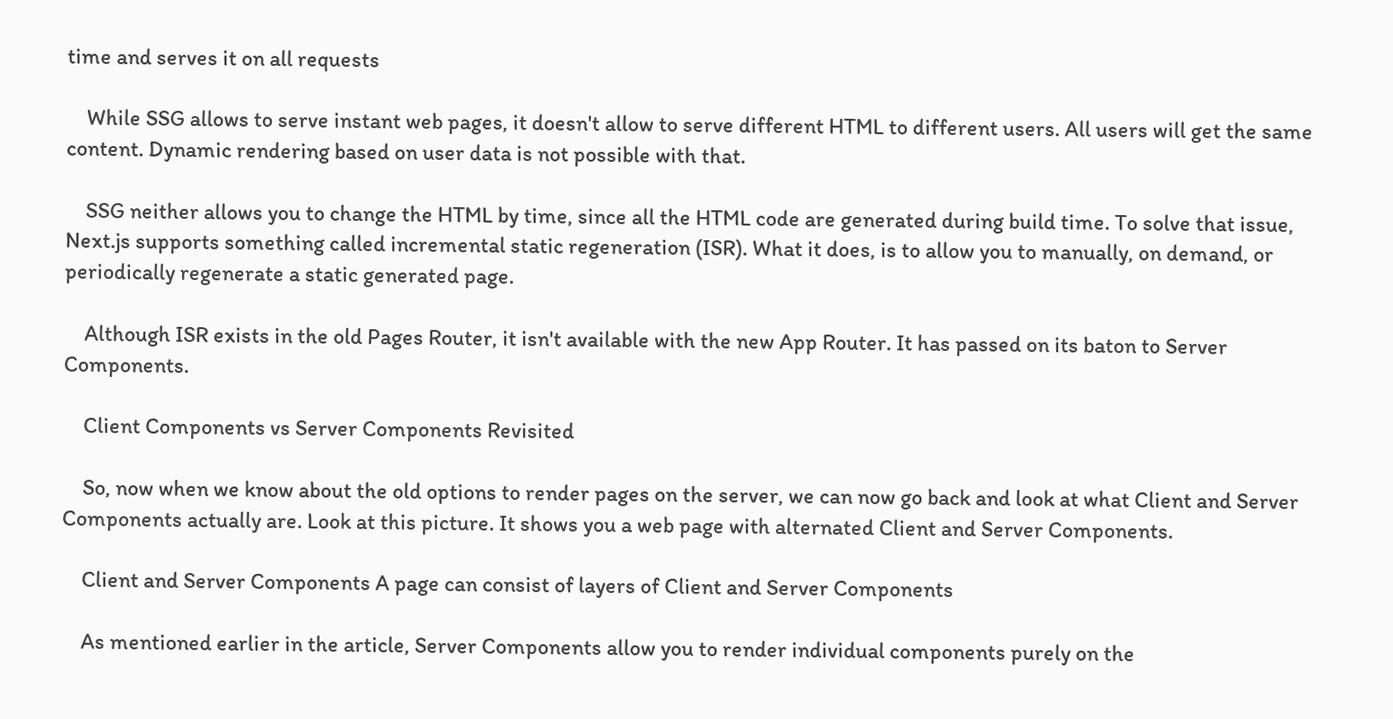time and serves it on all requests

    While SSG allows to serve instant web pages, it doesn't allow to serve different HTML to different users. All users will get the same content. Dynamic rendering based on user data is not possible with that.

    SSG neither allows you to change the HTML by time, since all the HTML code are generated during build time. To solve that issue, Next.js supports something called incremental static regeneration (ISR). What it does, is to allow you to manually, on demand, or periodically regenerate a static generated page.

    Although ISR exists in the old Pages Router, it isn't available with the new App Router. It has passed on its baton to Server Components.

    Client Components vs Server Components Revisited

    So, now when we know about the old options to render pages on the server, we can now go back and look at what Client and Server Components actually are. Look at this picture. It shows you a web page with alternated Client and Server Components.

    Client and Server Components A page can consist of layers of Client and Server Components

    As mentioned earlier in the article, Server Components allow you to render individual components purely on the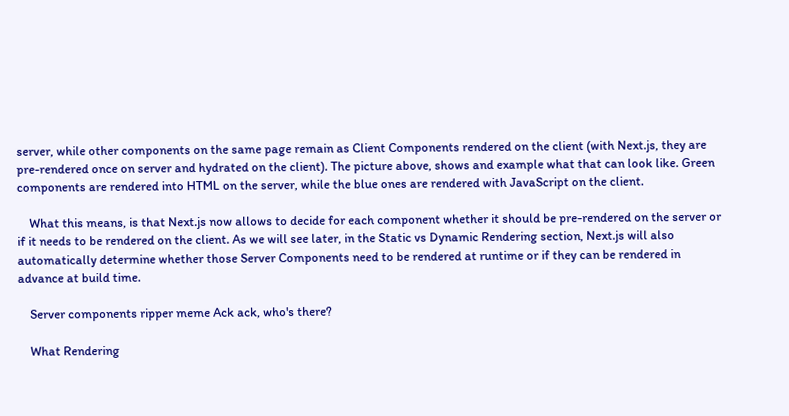server, while other components on the same page remain as Client Components rendered on the client (with Next.js, they are pre-rendered once on server and hydrated on the client). The picture above, shows and example what that can look like. Green components are rendered into HTML on the server, while the blue ones are rendered with JavaScript on the client.

    What this means, is that Next.js now allows to decide for each component whether it should be pre-rendered on the server or if it needs to be rendered on the client. As we will see later, in the Static vs Dynamic Rendering section, Next.js will also automatically determine whether those Server Components need to be rendered at runtime or if they can be rendered in advance at build time.

    Server components ripper meme Ack ack, who's there?

    What Rendering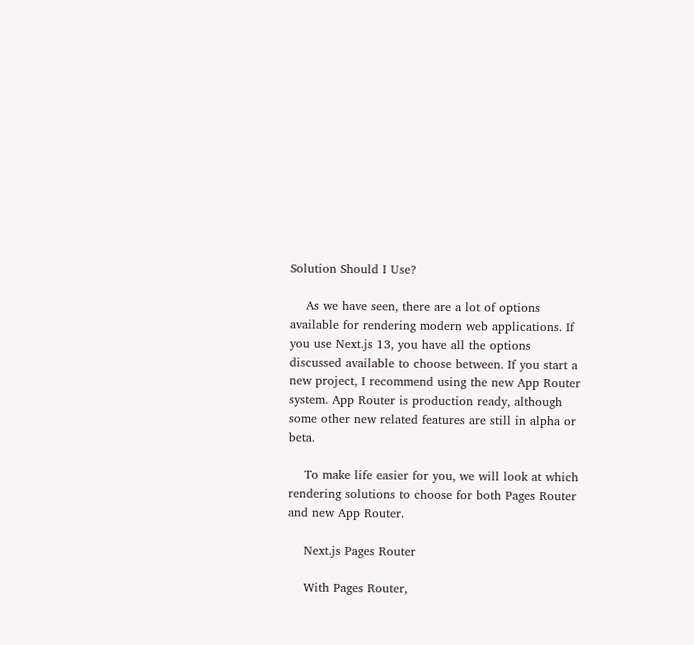Solution Should I Use?

    As we have seen, there are a lot of options available for rendering modern web applications. If you use Next.js 13, you have all the options discussed available to choose between. If you start a new project, I recommend using the new App Router system. App Router is production ready, although some other new related features are still in alpha or beta.

    To make life easier for you, we will look at which rendering solutions to choose for both Pages Router and new App Router.

    Next.js Pages Router

    With Pages Router,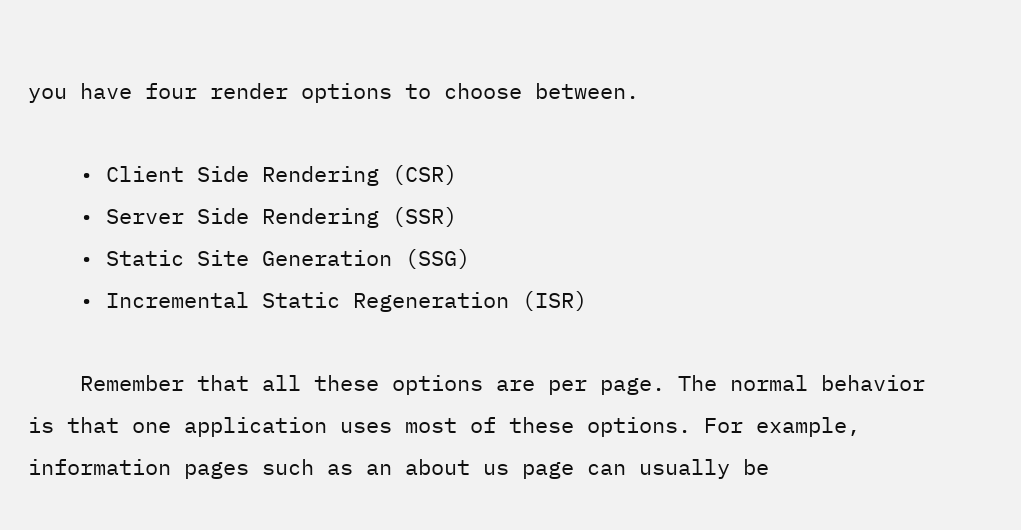you have four render options to choose between.

    • Client Side Rendering (CSR)
    • Server Side Rendering (SSR)
    • Static Site Generation (SSG)
    • Incremental Static Regeneration (ISR)

    Remember that all these options are per page. The normal behavior is that one application uses most of these options. For example, information pages such as an about us page can usually be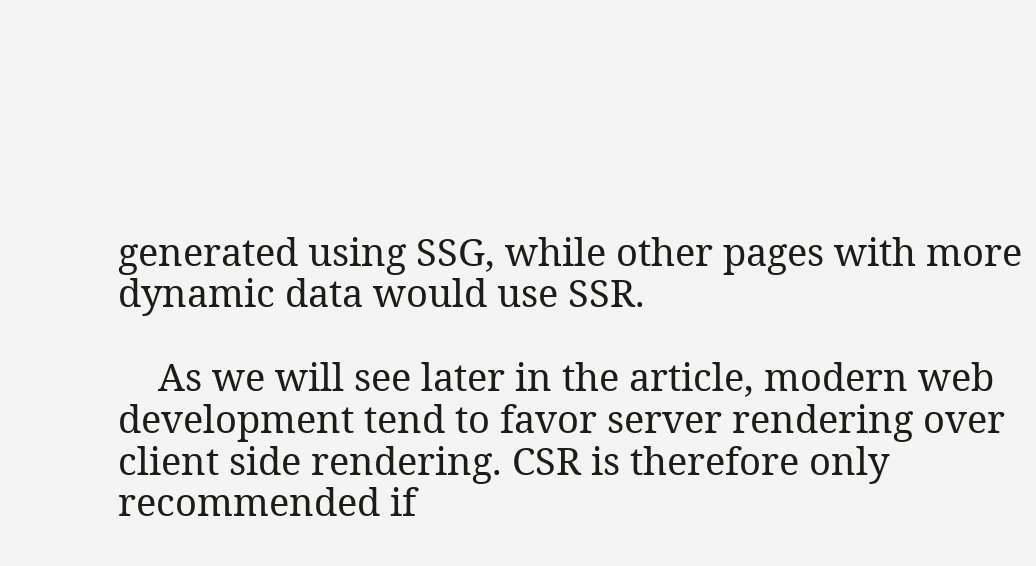generated using SSG, while other pages with more dynamic data would use SSR.

    As we will see later in the article, modern web development tend to favor server rendering over client side rendering. CSR is therefore only recommended if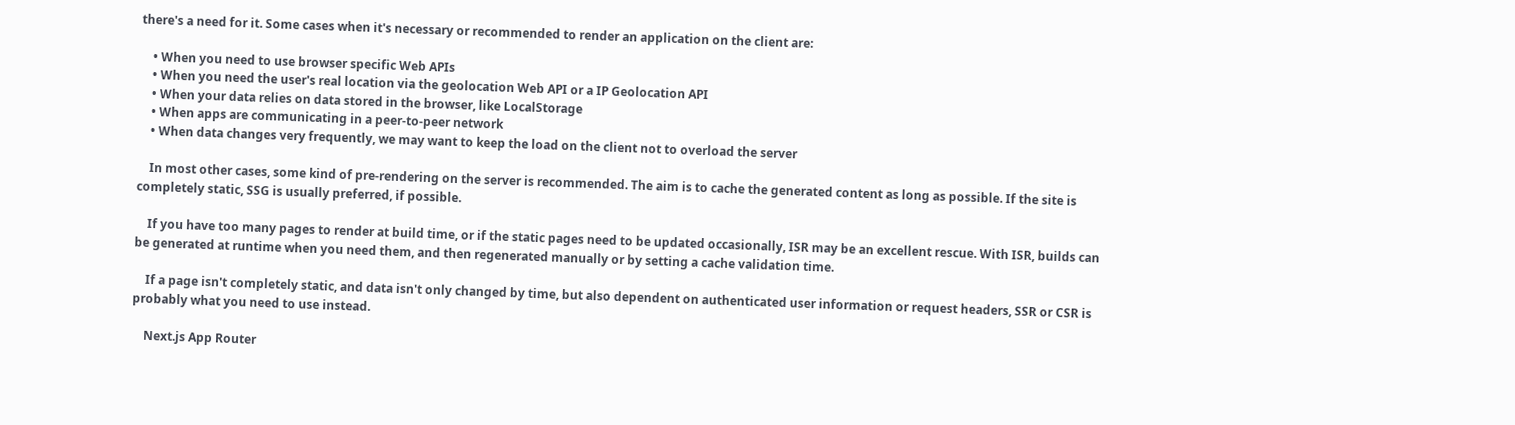there's a need for it. Some cases when it's necessary or recommended to render an application on the client are:

    • When you need to use browser specific Web APIs
    • When you need the user's real location via the geolocation Web API or a IP Geolocation API
    • When your data relies on data stored in the browser, like LocalStorage
    • When apps are communicating in a peer-to-peer network
    • When data changes very frequently, we may want to keep the load on the client not to overload the server

    In most other cases, some kind of pre-rendering on the server is recommended. The aim is to cache the generated content as long as possible. If the site is completely static, SSG is usually preferred, if possible.

    If you have too many pages to render at build time, or if the static pages need to be updated occasionally, ISR may be an excellent rescue. With ISR, builds can be generated at runtime when you need them, and then regenerated manually or by setting a cache validation time.

    If a page isn't completely static, and data isn't only changed by time, but also dependent on authenticated user information or request headers, SSR or CSR is probably what you need to use instead.

    Next.js App Router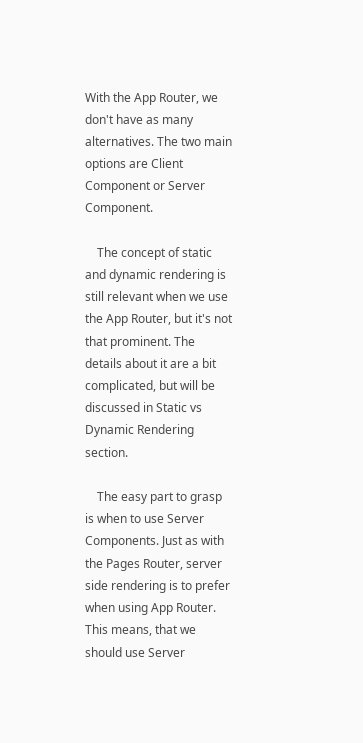With the App Router, we don't have as many alternatives. The two main options are Client Component or Server Component.

    The concept of static and dynamic rendering is still relevant when we use the App Router, but it's not that prominent. The details about it are a bit complicated, but will be discussed in Static vs Dynamic Rendering section.

    The easy part to grasp is when to use Server Components. Just as with the Pages Router, server side rendering is to prefer when using App Router. This means, that we should use Server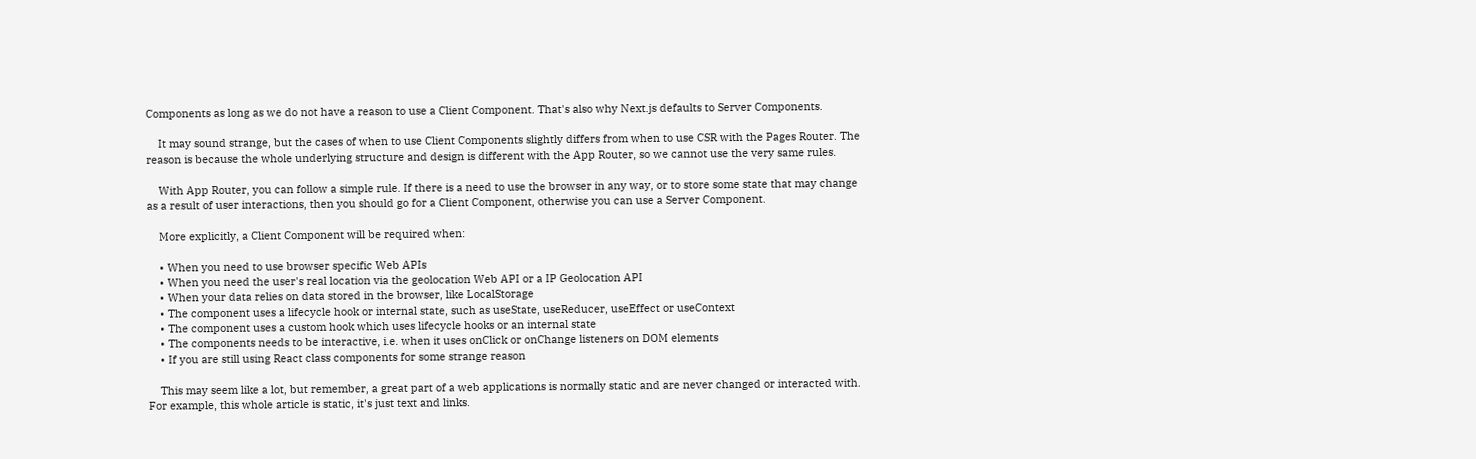Components as long as we do not have a reason to use a Client Component. That's also why Next.js defaults to Server Components.

    It may sound strange, but the cases of when to use Client Components slightly differs from when to use CSR with the Pages Router. The reason is because the whole underlying structure and design is different with the App Router, so we cannot use the very same rules.

    With App Router, you can follow a simple rule. If there is a need to use the browser in any way, or to store some state that may change as a result of user interactions, then you should go for a Client Component, otherwise you can use a Server Component.

    More explicitly, a Client Component will be required when:

    • When you need to use browser specific Web APIs
    • When you need the user's real location via the geolocation Web API or a IP Geolocation API
    • When your data relies on data stored in the browser, like LocalStorage
    • The component uses a lifecycle hook or internal state, such as useState, useReducer, useEffect or useContext
    • The component uses a custom hook which uses lifecycle hooks or an internal state
    • The components needs to be interactive, i.e. when it uses onClick or onChange listeners on DOM elements
    • If you are still using React class components for some strange reason

    This may seem like a lot, but remember, a great part of a web applications is normally static and are never changed or interacted with. For example, this whole article is static, it's just text and links.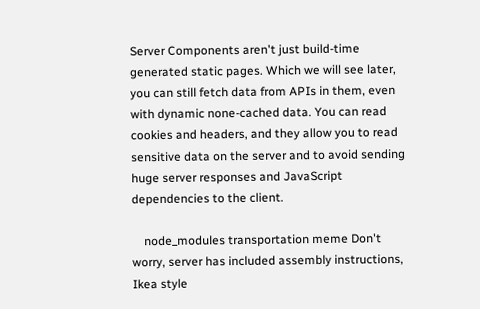Server Components aren't just build-time generated static pages. Which we will see later, you can still fetch data from APIs in them, even with dynamic none-cached data. You can read cookies and headers, and they allow you to read sensitive data on the server and to avoid sending huge server responses and JavaScript dependencies to the client.

    node_modules transportation meme Don't worry, server has included assembly instructions, Ikea style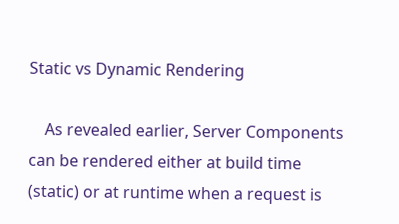Static vs Dynamic Rendering

    As revealed earlier, Server Components can be rendered either at build time (static) or at runtime when a request is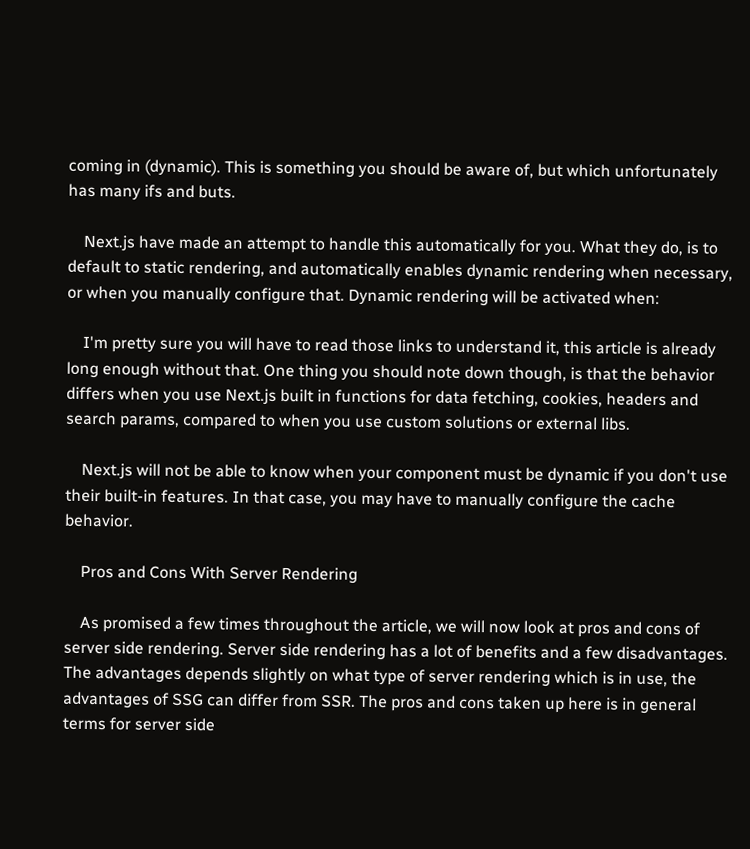coming in (dynamic). This is something you should be aware of, but which unfortunately has many ifs and buts.

    Next.js have made an attempt to handle this automatically for you. What they do, is to default to static rendering, and automatically enables dynamic rendering when necessary, or when you manually configure that. Dynamic rendering will be activated when:

    I'm pretty sure you will have to read those links to understand it, this article is already long enough without that. One thing you should note down though, is that the behavior differs when you use Next.js built in functions for data fetching, cookies, headers and search params, compared to when you use custom solutions or external libs.

    Next.js will not be able to know when your component must be dynamic if you don't use their built-in features. In that case, you may have to manually configure the cache behavior.

    Pros and Cons With Server Rendering

    As promised a few times throughout the article, we will now look at pros and cons of server side rendering. Server side rendering has a lot of benefits and a few disadvantages. The advantages depends slightly on what type of server rendering which is in use, the advantages of SSG can differ from SSR. The pros and cons taken up here is in general terms for server side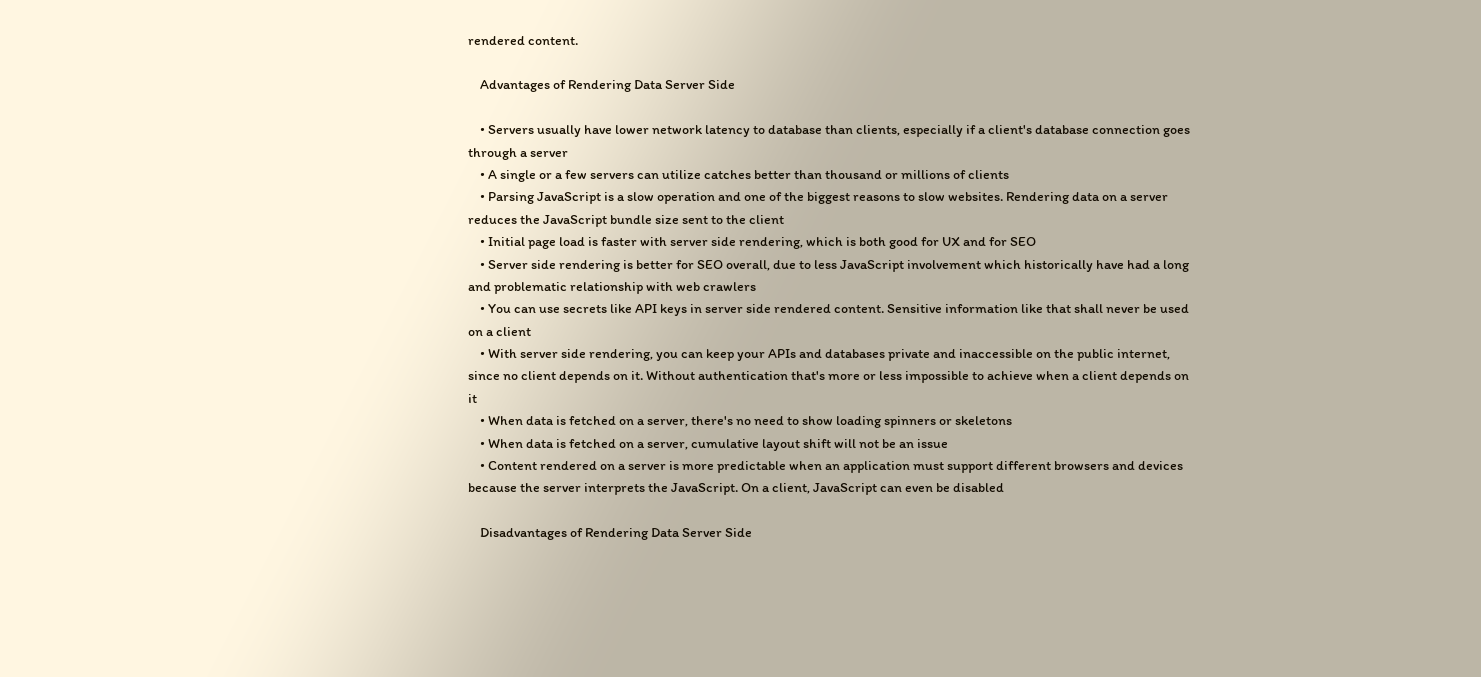rendered content.

    Advantages of Rendering Data Server Side

    • Servers usually have lower network latency to database than clients, especially if a client's database connection goes through a server
    • A single or a few servers can utilize catches better than thousand or millions of clients
    • Parsing JavaScript is a slow operation and one of the biggest reasons to slow websites. Rendering data on a server reduces the JavaScript bundle size sent to the client
    • Initial page load is faster with server side rendering, which is both good for UX and for SEO
    • Server side rendering is better for SEO overall, due to less JavaScript involvement which historically have had a long and problematic relationship with web crawlers
    • You can use secrets like API keys in server side rendered content. Sensitive information like that shall never be used on a client
    • With server side rendering, you can keep your APIs and databases private and inaccessible on the public internet, since no client depends on it. Without authentication that's more or less impossible to achieve when a client depends on it
    • When data is fetched on a server, there's no need to show loading spinners or skeletons
    • When data is fetched on a server, cumulative layout shift will not be an issue
    • Content rendered on a server is more predictable when an application must support different browsers and devices because the server interprets the JavaScript. On a client, JavaScript can even be disabled

    Disadvantages of Rendering Data Server Side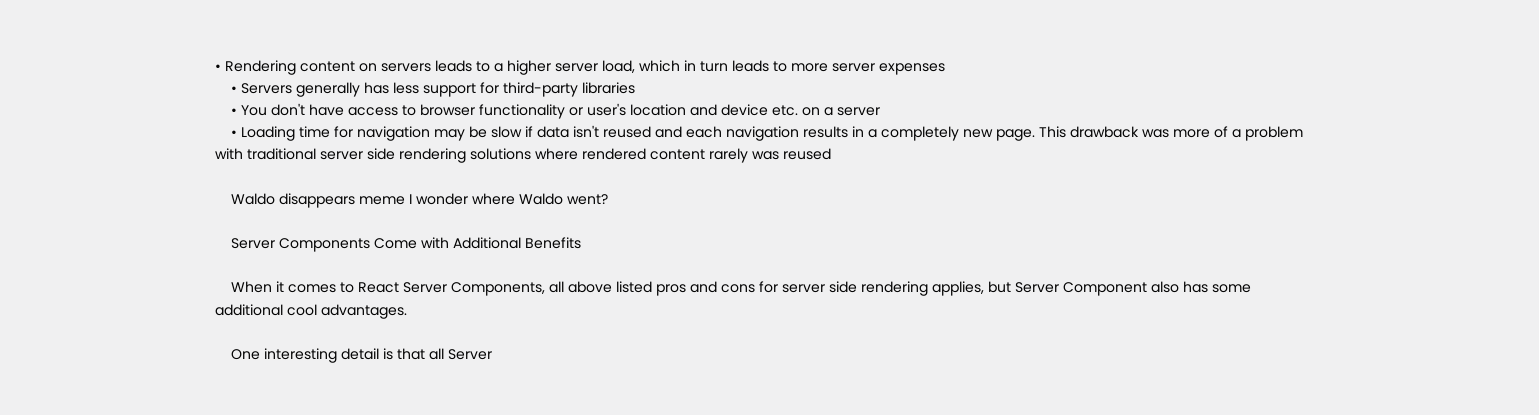• Rendering content on servers leads to a higher server load, which in turn leads to more server expenses
    • Servers generally has less support for third-party libraries
    • You don't have access to browser functionality or user's location and device etc. on a server
    • Loading time for navigation may be slow if data isn't reused and each navigation results in a completely new page. This drawback was more of a problem with traditional server side rendering solutions where rendered content rarely was reused

    Waldo disappears meme I wonder where Waldo went?

    Server Components Come with Additional Benefits

    When it comes to React Server Components, all above listed pros and cons for server side rendering applies, but Server Component also has some additional cool advantages.

    One interesting detail is that all Server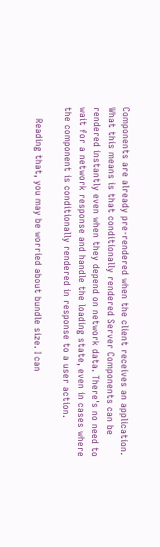Components are already pre-rendered when the client receives an application. What this means is that conditionally rendered Server Components can be rendered instantly even when they depend on network data. There's no need to wait for a network response and handle the loading state, even in cases where the component is conditionally rendered in response to a user action.

    Reading that, you may be worried about bundle size. I can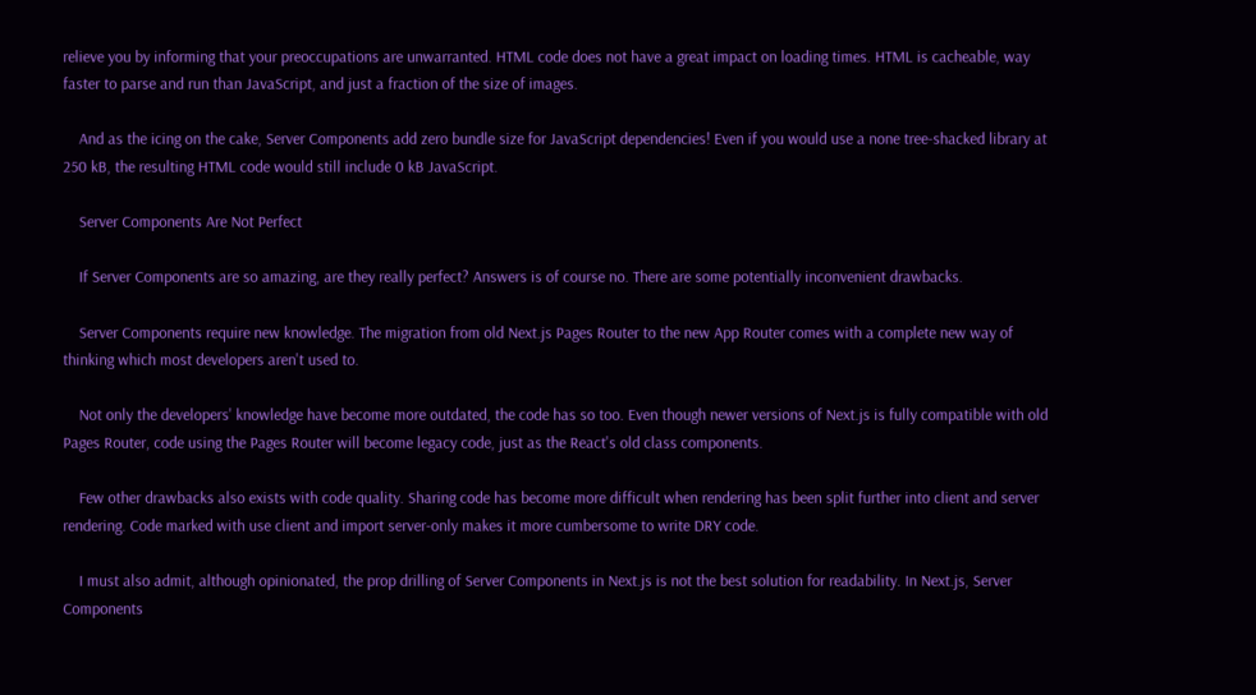relieve you by informing that your preoccupations are unwarranted. HTML code does not have a great impact on loading times. HTML is cacheable, way faster to parse and run than JavaScript, and just a fraction of the size of images.

    And as the icing on the cake, Server Components add zero bundle size for JavaScript dependencies! Even if you would use a none tree-shacked library at 250 kB, the resulting HTML code would still include 0 kB JavaScript.

    Server Components Are Not Perfect

    If Server Components are so amazing, are they really perfect? Answers is of course no. There are some potentially inconvenient drawbacks.

    Server Components require new knowledge. The migration from old Next.js Pages Router to the new App Router comes with a complete new way of thinking which most developers aren't used to.

    Not only the developers' knowledge have become more outdated, the code has so too. Even though newer versions of Next.js is fully compatible with old Pages Router, code using the Pages Router will become legacy code, just as the React's old class components.

    Few other drawbacks also exists with code quality. Sharing code has become more difficult when rendering has been split further into client and server rendering. Code marked with use client and import server-only makes it more cumbersome to write DRY code.

    I must also admit, although opinionated, the prop drilling of Server Components in Next.js is not the best solution for readability. In Next.js, Server Components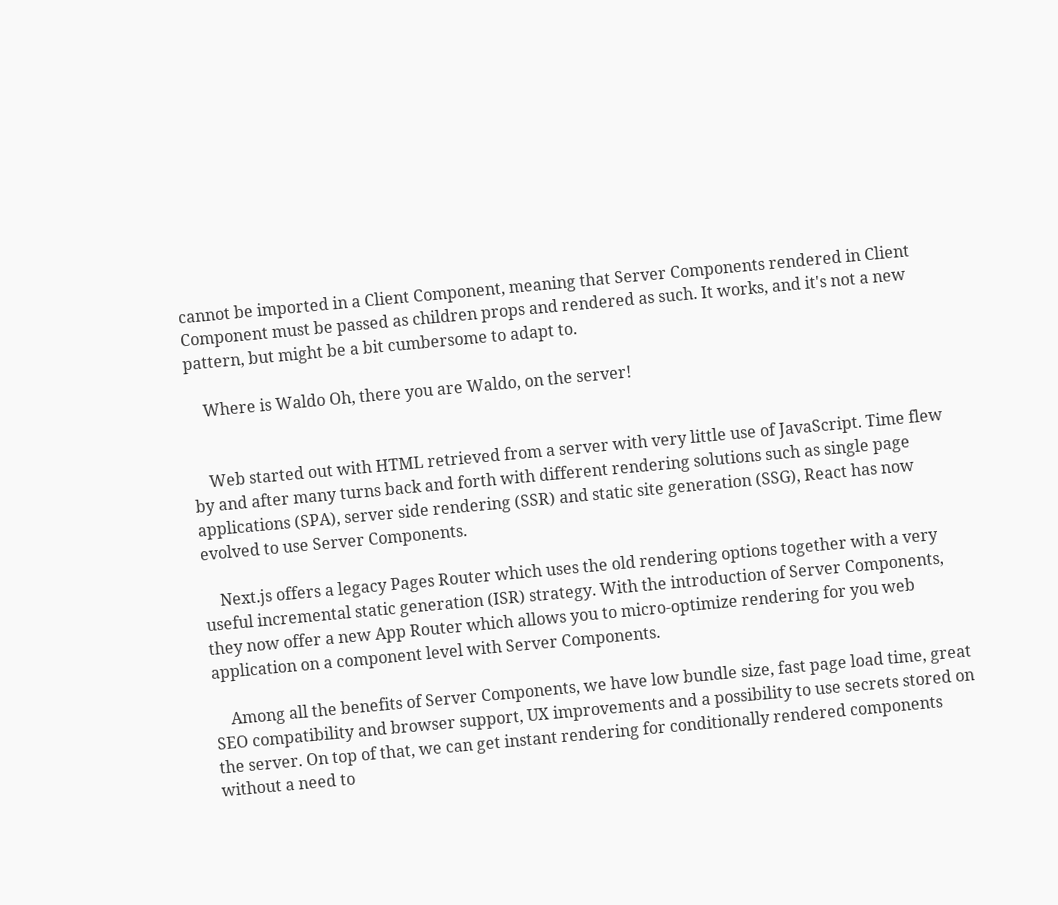cannot be imported in a Client Component, meaning that Server Components rendered in Client Component must be passed as children props and rendered as such. It works, and it's not a new pattern, but might be a bit cumbersome to adapt to.

    Where is Waldo Oh, there you are Waldo, on the server!


    Web started out with HTML retrieved from a server with very little use of JavaScript. Time flew by and after many turns back and forth with different rendering solutions such as single page applications (SPA), server side rendering (SSR) and static site generation (SSG), React has now evolved to use Server Components.

    Next.js offers a legacy Pages Router which uses the old rendering options together with a very useful incremental static generation (ISR) strategy. With the introduction of Server Components, they now offer a new App Router which allows you to micro-optimize rendering for you web application on a component level with Server Components.

    Among all the benefits of Server Components, we have low bundle size, fast page load time, great SEO compatibility and browser support, UX improvements and a possibility to use secrets stored on the server. On top of that, we can get instant rendering for conditionally rendered components without a need to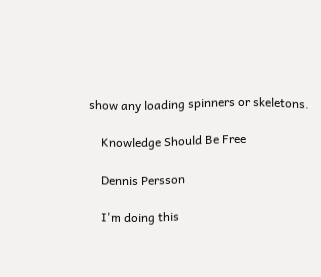show any loading spinners or skeletons.

    Knowledge Should Be Free

    Dennis Persson

    I'm doing this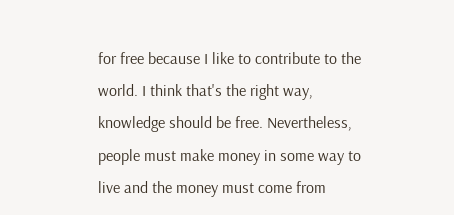for free because I like to contribute to the world. I think that's the right way, knowledge should be free. Nevertheless, people must make money in some way to live and the money must come from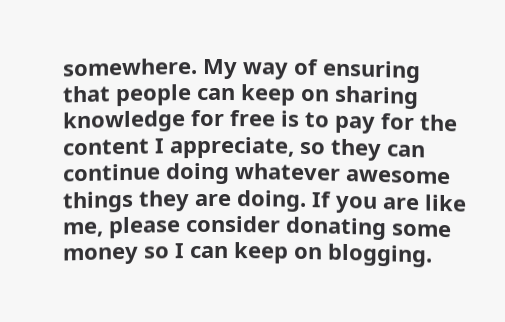somewhere. My way of ensuring that people can keep on sharing knowledge for free is to pay for the content I appreciate, so they can continue doing whatever awesome things they are doing. If you are like me, please consider donating some money so I can keep on blogging.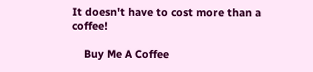It doesn't have to cost more than a coffee!

    Buy Me A Coffee